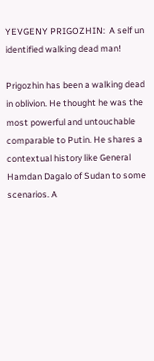YEVGENY PRIGOZHIN:  A self un identified walking dead man!

Prigozhin has been a walking dead in oblivion. He thought he was the most powerful and untouchable comparable to Putin. He shares a contextual history like General Hamdan Dagalo of Sudan to some scenarios. A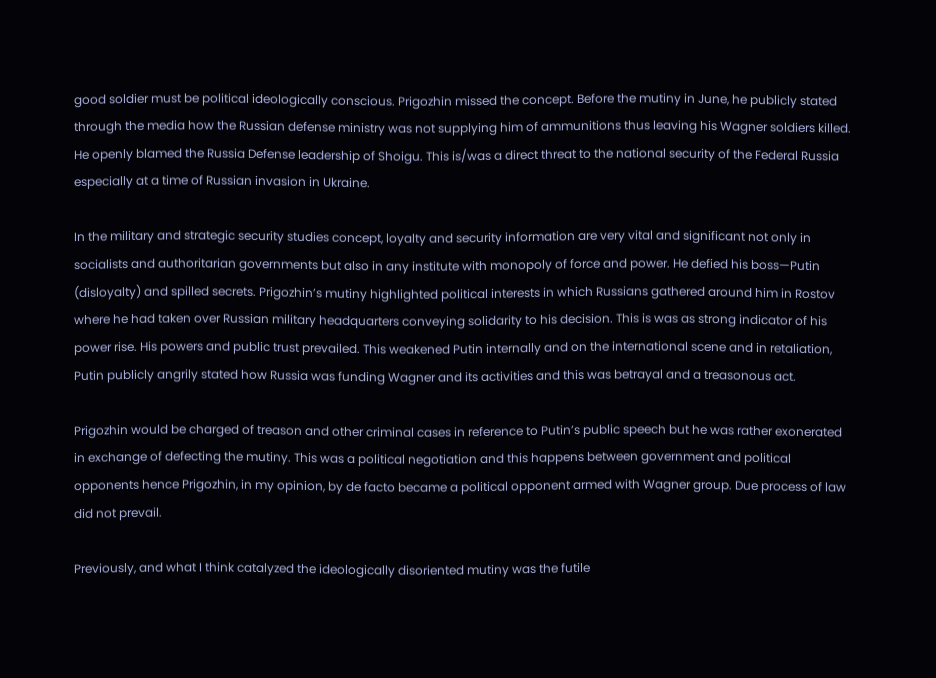good soldier must be political ideologically conscious. Prigozhin missed the concept. Before the mutiny in June, he publicly stated through the media how the Russian defense ministry was not supplying him of ammunitions thus leaving his Wagner soldiers killed. He openly blamed the Russia Defense leadership of Shoigu. This is/was a direct threat to the national security of the Federal Russia especially at a time of Russian invasion in Ukraine.

In the military and strategic security studies concept, loyalty and security information are very vital and significant not only in socialists and authoritarian governments but also in any institute with monopoly of force and power. He defied his boss—Putin (disloyalty) and spilled secrets. Prigozhin’s mutiny highlighted political interests in which Russians gathered around him in Rostov where he had taken over Russian military headquarters conveying solidarity to his decision. This is was as strong indicator of his power rise. His powers and public trust prevailed. This weakened Putin internally and on the international scene and in retaliation, Putin publicly angrily stated how Russia was funding Wagner and its activities and this was betrayal and a treasonous act.

Prigozhin would be charged of treason and other criminal cases in reference to Putin’s public speech but he was rather exonerated in exchange of defecting the mutiny. This was a political negotiation and this happens between government and political opponents hence Prigozhin, in my opinion, by de facto became a political opponent armed with Wagner group. Due process of law did not prevail.

Previously, and what I think catalyzed the ideologically disoriented mutiny was the futile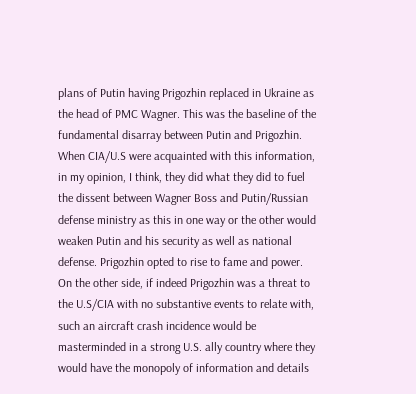plans of Putin having Prigozhin replaced in Ukraine as the head of PMC Wagner. This was the baseline of the fundamental disarray between Putin and Prigozhin. When CIA/U.S were acquainted with this information, in my opinion, I think, they did what they did to fuel the dissent between Wagner Boss and Putin/Russian defense ministry as this in one way or the other would weaken Putin and his security as well as national defense. Prigozhin opted to rise to fame and power. On the other side, if indeed Prigozhin was a threat to the U.S/CIA with no substantive events to relate with, such an aircraft crash incidence would be masterminded in a strong U.S. ally country where they would have the monopoly of information and details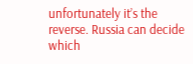unfortunately it’s the reverse. Russia can decide which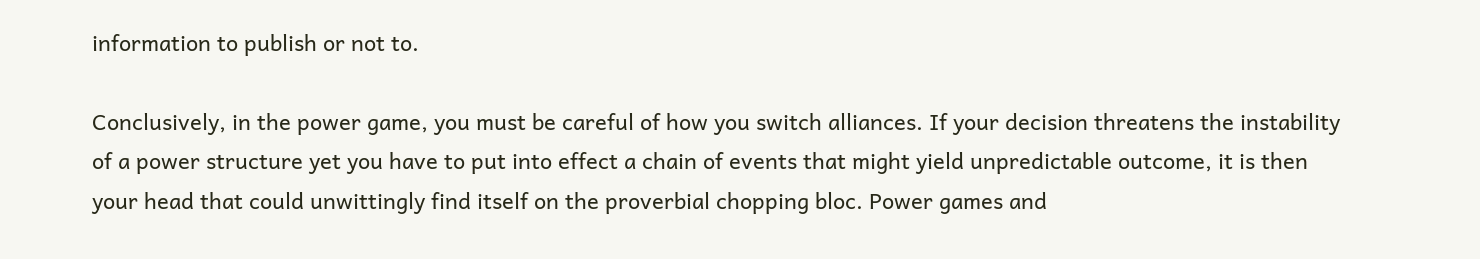information to publish or not to.

Conclusively, in the power game, you must be careful of how you switch alliances. If your decision threatens the instability of a power structure yet you have to put into effect a chain of events that might yield unpredictable outcome, it is then your head that could unwittingly find itself on the proverbial chopping bloc. Power games and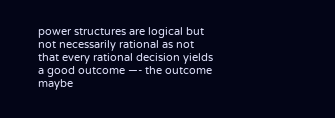power structures are logical but not necessarily rational as not that every rational decision yields a good outcome —- the outcome maybe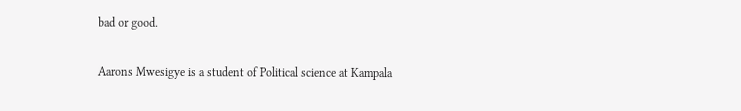bad or good.

Aarons Mwesigye is a student of Political science at Kampala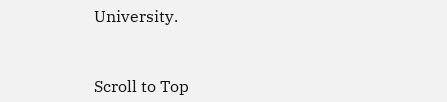University.



Scroll to Top